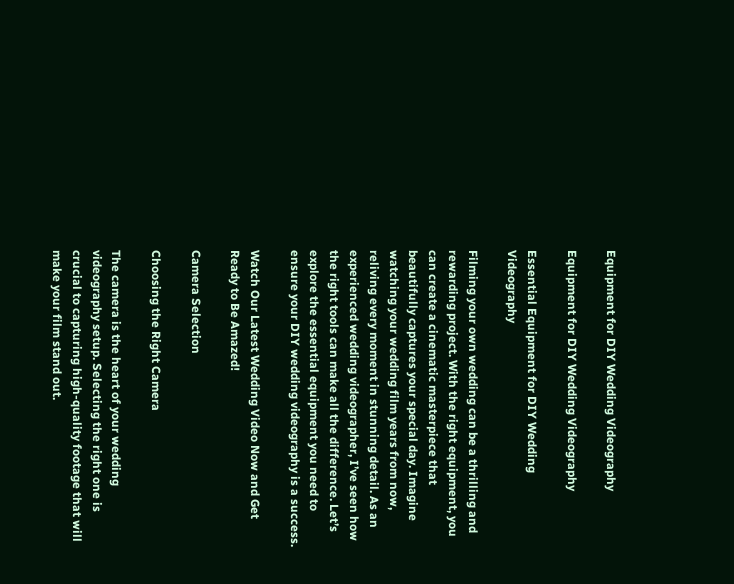Equipment for DIY Wedding Videography

Equipment for DIY Wedding Videography

Essential Equipment for DIY Wedding Videography

Filming your own wedding can be a thrilling and rewarding project. With the right equipment, you can create a cinematic masterpiece that beautifully captures your special day. Imagine watching your wedding film years from now, reliving every moment in stunning detail. As an experienced wedding videographer, I’ve seen how the right tools can make all the difference. Let’s explore the essential equipment you need to ensure your DIY wedding videography is a success.

Watch Our Latest Wedding Video Now and Get Ready to Be Amazed!

Camera Selection

Choosing the Right Camera

The camera is the heart of your wedding videography setup. Selecting the right one is crucial to capturing high-quality footage that will make your film stand out.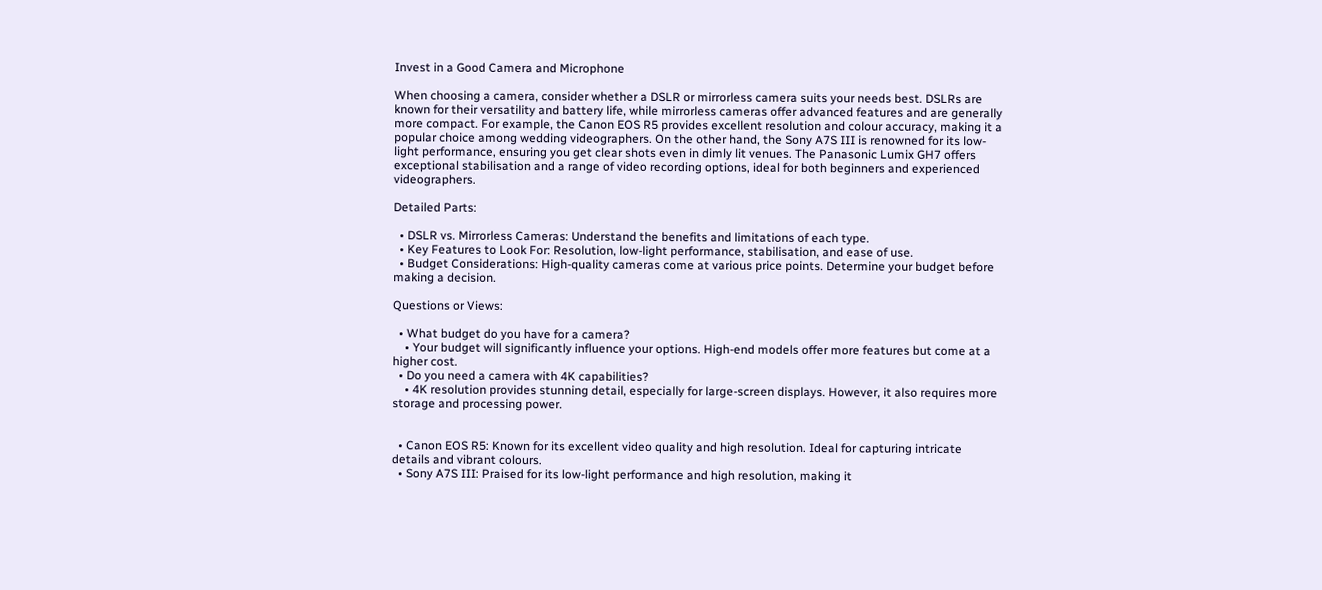Invest in a Good Camera and Microphone

When choosing a camera, consider whether a DSLR or mirrorless camera suits your needs best. DSLRs are known for their versatility and battery life, while mirrorless cameras offer advanced features and are generally more compact. For example, the Canon EOS R5 provides excellent resolution and colour accuracy, making it a popular choice among wedding videographers. On the other hand, the Sony A7S III is renowned for its low-light performance, ensuring you get clear shots even in dimly lit venues. The Panasonic Lumix GH7 offers exceptional stabilisation and a range of video recording options, ideal for both beginners and experienced videographers.

Detailed Parts:

  • DSLR vs. Mirrorless Cameras: Understand the benefits and limitations of each type.
  • Key Features to Look For: Resolution, low-light performance, stabilisation, and ease of use.
  • Budget Considerations: High-quality cameras come at various price points. Determine your budget before making a decision.

Questions or Views:

  • What budget do you have for a camera?
    • Your budget will significantly influence your options. High-end models offer more features but come at a higher cost.
  • Do you need a camera with 4K capabilities?
    • 4K resolution provides stunning detail, especially for large-screen displays. However, it also requires more storage and processing power.


  • Canon EOS R5: Known for its excellent video quality and high resolution. Ideal for capturing intricate details and vibrant colours.
  • Sony A7S III: Praised for its low-light performance and high resolution, making it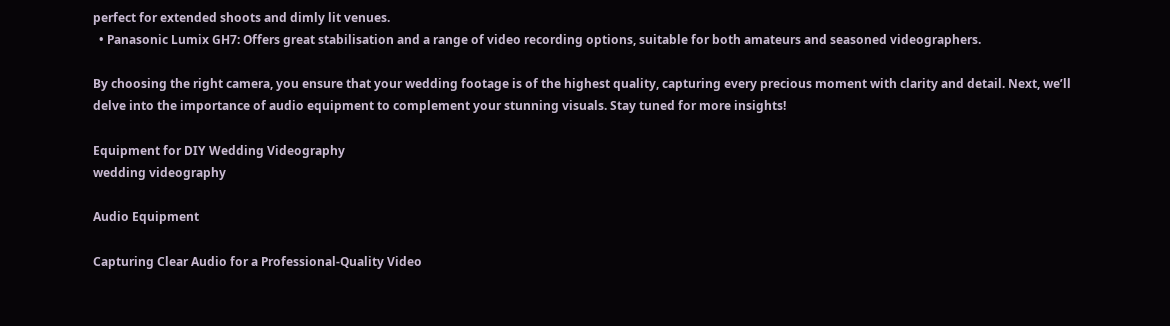perfect for extended shoots and dimly lit venues.
  • Panasonic Lumix GH7: Offers great stabilisation and a range of video recording options, suitable for both amateurs and seasoned videographers.

By choosing the right camera, you ensure that your wedding footage is of the highest quality, capturing every precious moment with clarity and detail. Next, we’ll delve into the importance of audio equipment to complement your stunning visuals. Stay tuned for more insights!

Equipment for DIY Wedding Videography
wedding videography

Audio Equipment

Capturing Clear Audio for a Professional-Quality Video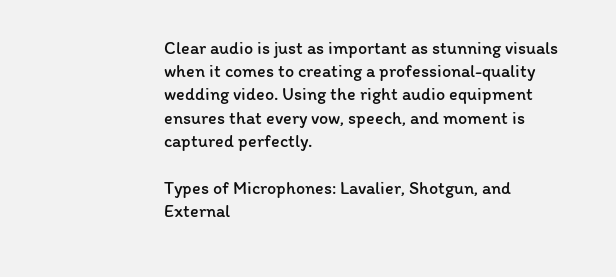Clear audio is just as important as stunning visuals when it comes to creating a professional-quality wedding video. Using the right audio equipment ensures that every vow, speech, and moment is captured perfectly.

Types of Microphones: Lavalier, Shotgun, and External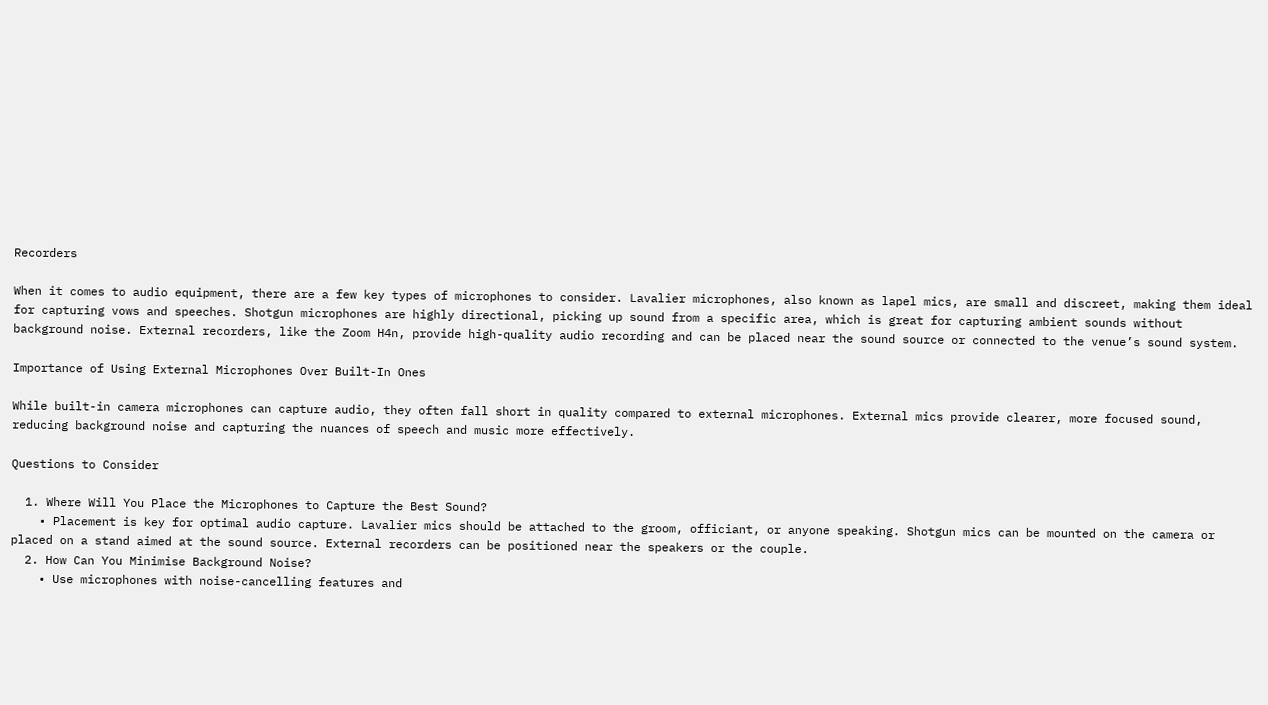Recorders

When it comes to audio equipment, there are a few key types of microphones to consider. Lavalier microphones, also known as lapel mics, are small and discreet, making them ideal for capturing vows and speeches. Shotgun microphones are highly directional, picking up sound from a specific area, which is great for capturing ambient sounds without background noise. External recorders, like the Zoom H4n, provide high-quality audio recording and can be placed near the sound source or connected to the venue’s sound system.

Importance of Using External Microphones Over Built-In Ones

While built-in camera microphones can capture audio, they often fall short in quality compared to external microphones. External mics provide clearer, more focused sound, reducing background noise and capturing the nuances of speech and music more effectively.

Questions to Consider

  1. Where Will You Place the Microphones to Capture the Best Sound?
    • Placement is key for optimal audio capture. Lavalier mics should be attached to the groom, officiant, or anyone speaking. Shotgun mics can be mounted on the camera or placed on a stand aimed at the sound source. External recorders can be positioned near the speakers or the couple.
  2. How Can You Minimise Background Noise?
    • Use microphones with noise-cancelling features and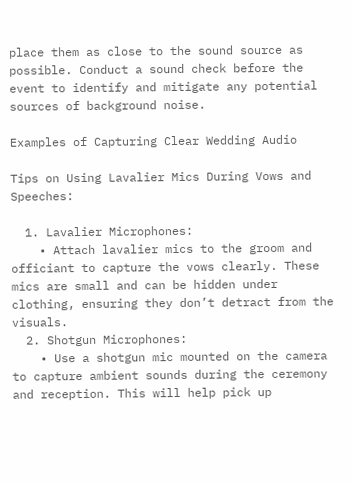place them as close to the sound source as possible. Conduct a sound check before the event to identify and mitigate any potential sources of background noise.

Examples of Capturing Clear Wedding Audio

Tips on Using Lavalier Mics During Vows and Speeches:

  1. Lavalier Microphones:
    • Attach lavalier mics to the groom and officiant to capture the vows clearly. These mics are small and can be hidden under clothing, ensuring they don’t detract from the visuals.
  2. Shotgun Microphones:
    • Use a shotgun mic mounted on the camera to capture ambient sounds during the ceremony and reception. This will help pick up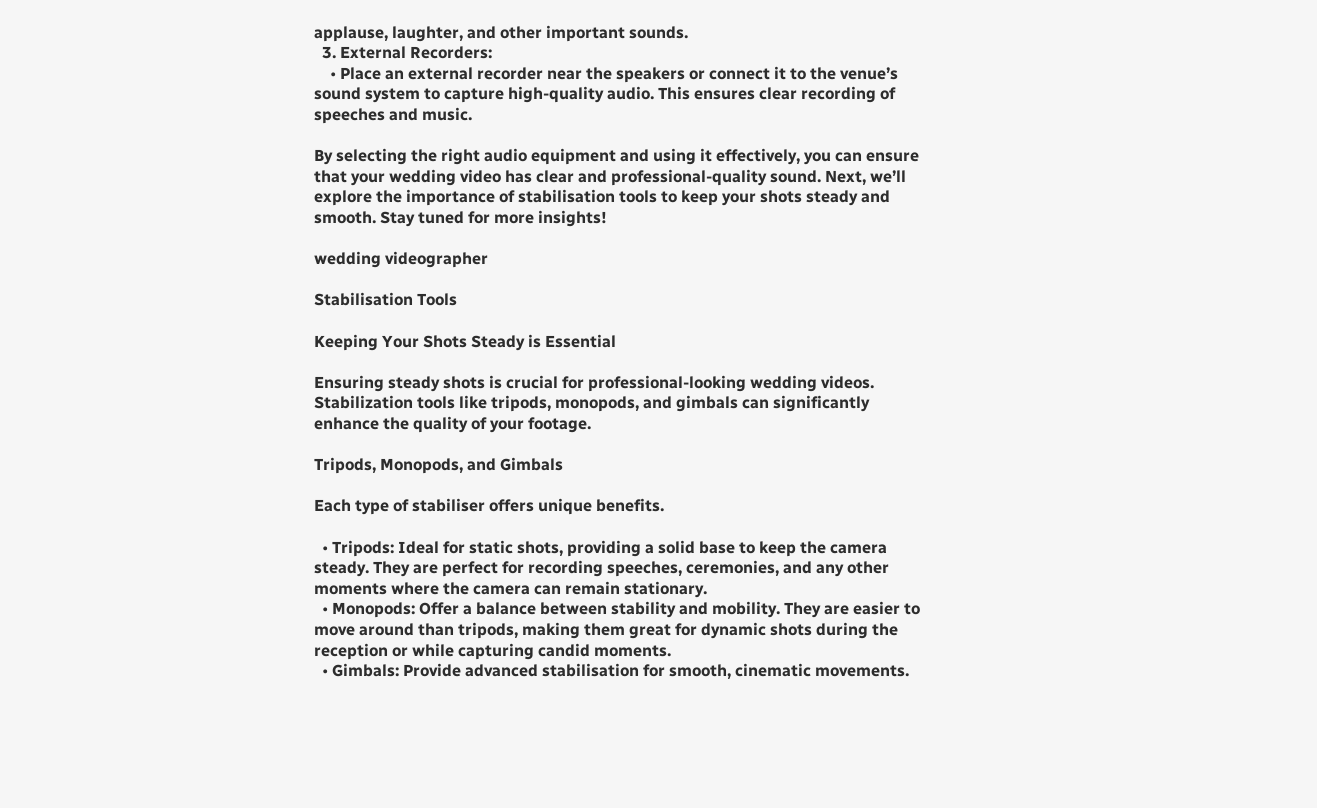applause, laughter, and other important sounds.
  3. External Recorders:
    • Place an external recorder near the speakers or connect it to the venue’s sound system to capture high-quality audio. This ensures clear recording of speeches and music.

By selecting the right audio equipment and using it effectively, you can ensure that your wedding video has clear and professional-quality sound. Next, we’ll explore the importance of stabilisation tools to keep your shots steady and smooth. Stay tuned for more insights!

wedding videographer

Stabilisation Tools

Keeping Your Shots Steady is Essential

Ensuring steady shots is crucial for professional-looking wedding videos. Stabilization tools like tripods, monopods, and gimbals can significantly enhance the quality of your footage.

Tripods, Monopods, and Gimbals

Each type of stabiliser offers unique benefits.

  • Tripods: Ideal for static shots, providing a solid base to keep the camera steady. They are perfect for recording speeches, ceremonies, and any other moments where the camera can remain stationary.
  • Monopods: Offer a balance between stability and mobility. They are easier to move around than tripods, making them great for dynamic shots during the reception or while capturing candid moments.
  • Gimbals: Provide advanced stabilisation for smooth, cinematic movements.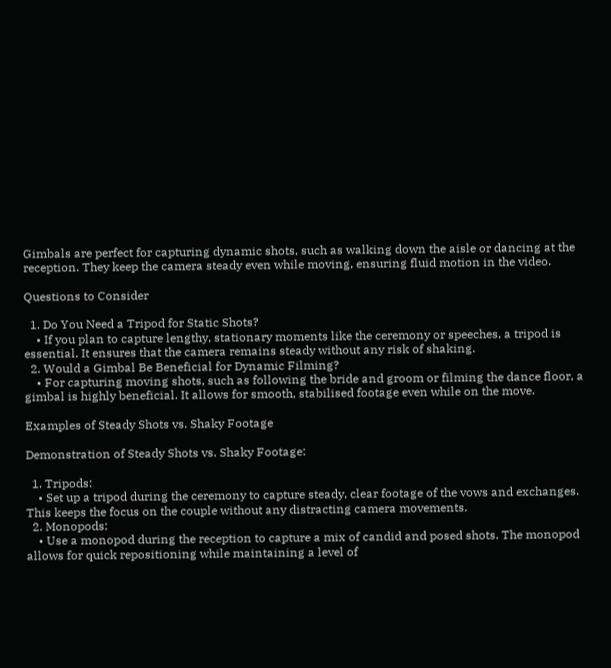Gimbals are perfect for capturing dynamic shots, such as walking down the aisle or dancing at the reception. They keep the camera steady even while moving, ensuring fluid motion in the video.

Questions to Consider

  1. Do You Need a Tripod for Static Shots?
    • If you plan to capture lengthy, stationary moments like the ceremony or speeches, a tripod is essential. It ensures that the camera remains steady without any risk of shaking.
  2. Would a Gimbal Be Beneficial for Dynamic Filming?
    • For capturing moving shots, such as following the bride and groom or filming the dance floor, a gimbal is highly beneficial. It allows for smooth, stabilised footage even while on the move.

Examples of Steady Shots vs. Shaky Footage

Demonstration of Steady Shots vs. Shaky Footage:

  1. Tripods:
    • Set up a tripod during the ceremony to capture steady, clear footage of the vows and exchanges. This keeps the focus on the couple without any distracting camera movements.
  2. Monopods:
    • Use a monopod during the reception to capture a mix of candid and posed shots. The monopod allows for quick repositioning while maintaining a level of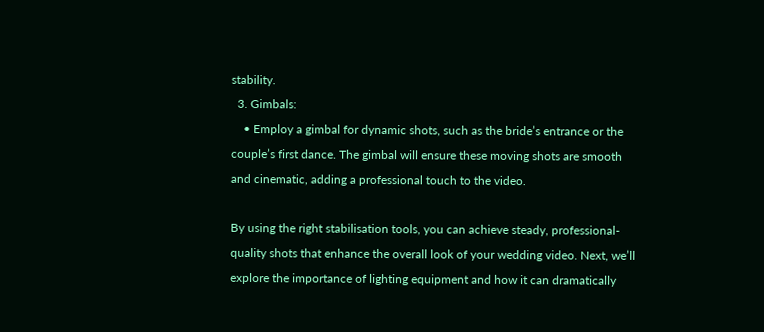stability.
  3. Gimbals:
    • Employ a gimbal for dynamic shots, such as the bride’s entrance or the couple’s first dance. The gimbal will ensure these moving shots are smooth and cinematic, adding a professional touch to the video.

By using the right stabilisation tools, you can achieve steady, professional-quality shots that enhance the overall look of your wedding video. Next, we’ll explore the importance of lighting equipment and how it can dramatically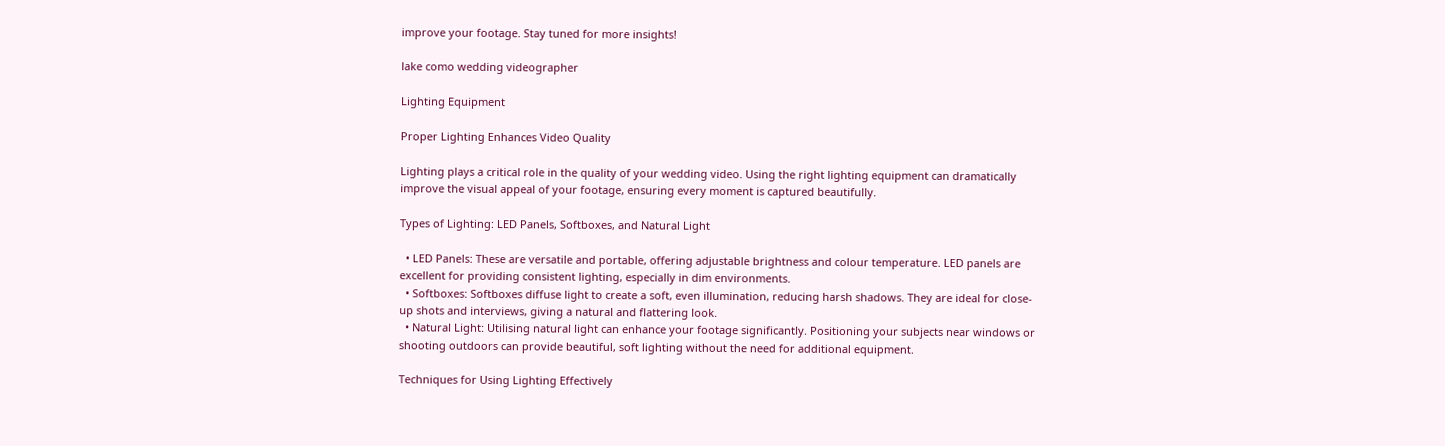improve your footage. Stay tuned for more insights!

lake como wedding videographer

Lighting Equipment

Proper Lighting Enhances Video Quality

Lighting plays a critical role in the quality of your wedding video. Using the right lighting equipment can dramatically improve the visual appeal of your footage, ensuring every moment is captured beautifully.

Types of Lighting: LED Panels, Softboxes, and Natural Light

  • LED Panels: These are versatile and portable, offering adjustable brightness and colour temperature. LED panels are excellent for providing consistent lighting, especially in dim environments.
  • Softboxes: Softboxes diffuse light to create a soft, even illumination, reducing harsh shadows. They are ideal for close-up shots and interviews, giving a natural and flattering look.
  • Natural Light: Utilising natural light can enhance your footage significantly. Positioning your subjects near windows or shooting outdoors can provide beautiful, soft lighting without the need for additional equipment.

Techniques for Using Lighting Effectively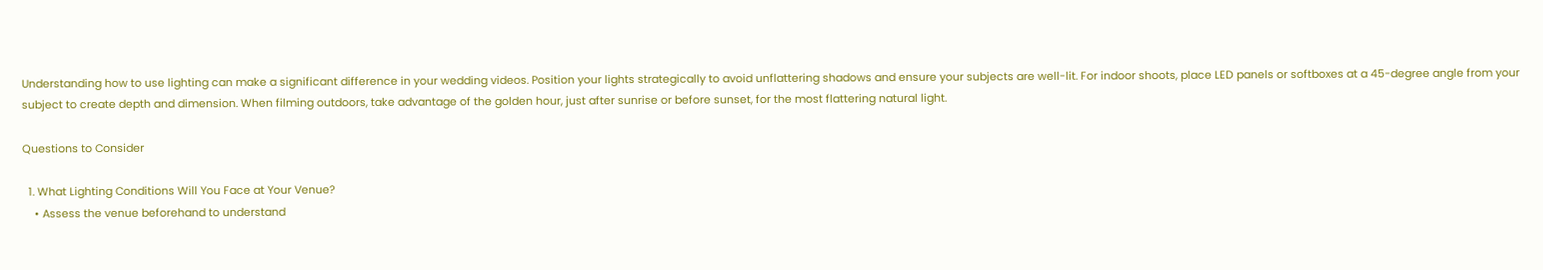Understanding how to use lighting can make a significant difference in your wedding videos. Position your lights strategically to avoid unflattering shadows and ensure your subjects are well-lit. For indoor shoots, place LED panels or softboxes at a 45-degree angle from your subject to create depth and dimension. When filming outdoors, take advantage of the golden hour, just after sunrise or before sunset, for the most flattering natural light.

Questions to Consider

  1. What Lighting Conditions Will You Face at Your Venue?
    • Assess the venue beforehand to understand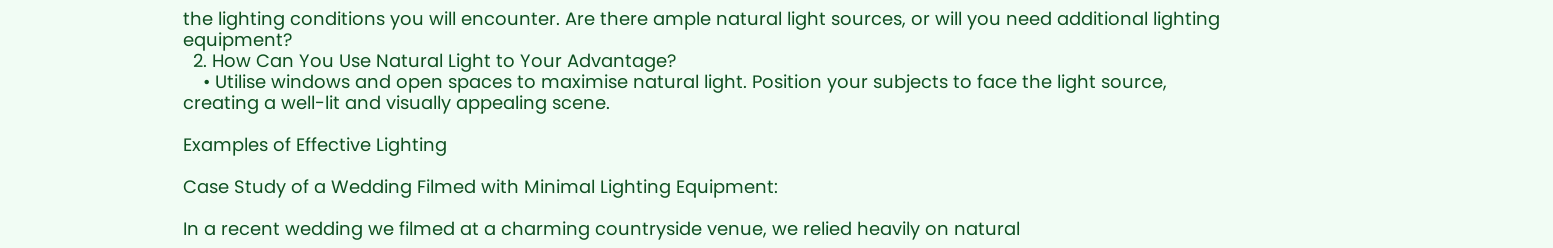the lighting conditions you will encounter. Are there ample natural light sources, or will you need additional lighting equipment?
  2. How Can You Use Natural Light to Your Advantage?
    • Utilise windows and open spaces to maximise natural light. Position your subjects to face the light source, creating a well-lit and visually appealing scene.

Examples of Effective Lighting

Case Study of a Wedding Filmed with Minimal Lighting Equipment:

In a recent wedding we filmed at a charming countryside venue, we relied heavily on natural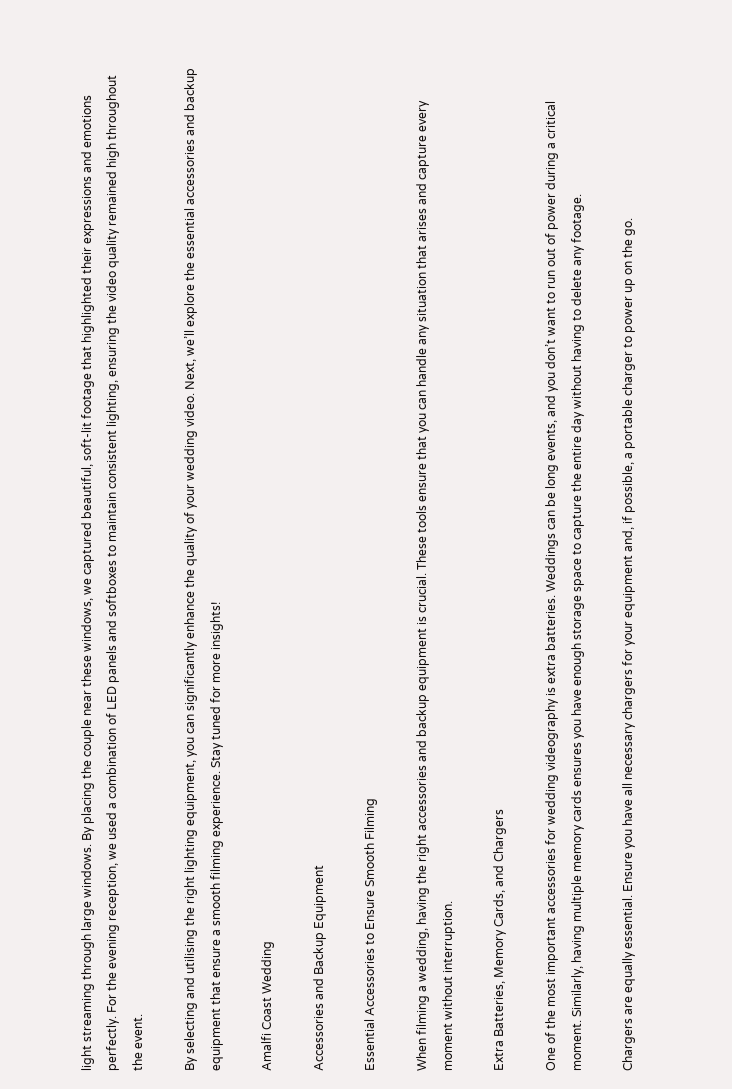light streaming through large windows. By placing the couple near these windows, we captured beautiful, soft-lit footage that highlighted their expressions and emotions perfectly. For the evening reception, we used a combination of LED panels and softboxes to maintain consistent lighting, ensuring the video quality remained high throughout the event.

By selecting and utilising the right lighting equipment, you can significantly enhance the quality of your wedding video. Next, we’ll explore the essential accessories and backup equipment that ensure a smooth filming experience. Stay tuned for more insights!

Amalfi Coast Wedding

Accessories and Backup Equipment

Essential Accessories to Ensure Smooth Filming

When filming a wedding, having the right accessories and backup equipment is crucial. These tools ensure that you can handle any situation that arises and capture every moment without interruption.

Extra Batteries, Memory Cards, and Chargers

One of the most important accessories for wedding videography is extra batteries. Weddings can be long events, and you don’t want to run out of power during a critical moment. Similarly, having multiple memory cards ensures you have enough storage space to capture the entire day without having to delete any footage.

Chargers are equally essential. Ensure you have all necessary chargers for your equipment and, if possible, a portable charger to power up on the go.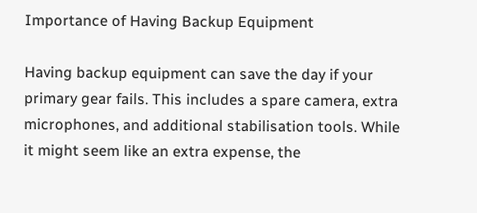Importance of Having Backup Equipment

Having backup equipment can save the day if your primary gear fails. This includes a spare camera, extra microphones, and additional stabilisation tools. While it might seem like an extra expense, the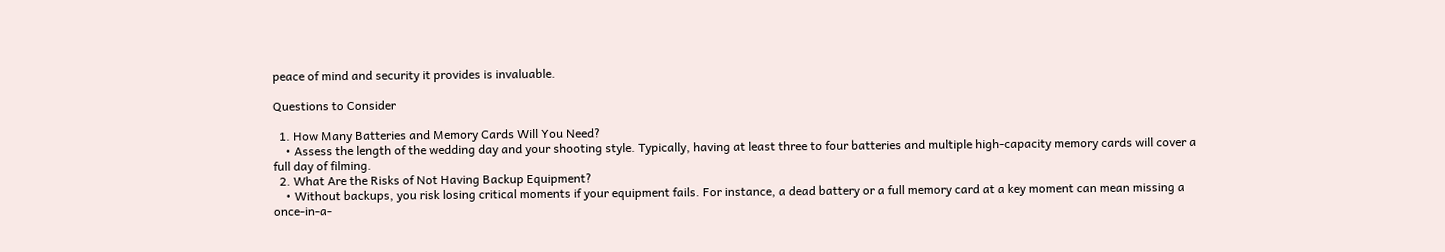peace of mind and security it provides is invaluable.

Questions to Consider

  1. How Many Batteries and Memory Cards Will You Need?
    • Assess the length of the wedding day and your shooting style. Typically, having at least three to four batteries and multiple high-capacity memory cards will cover a full day of filming.
  2. What Are the Risks of Not Having Backup Equipment?
    • Without backups, you risk losing critical moments if your equipment fails. For instance, a dead battery or a full memory card at a key moment can mean missing a once-in-a-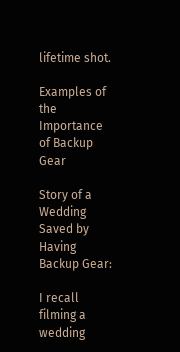lifetime shot.

Examples of the Importance of Backup Gear

Story of a Wedding Saved by Having Backup Gear:

I recall filming a wedding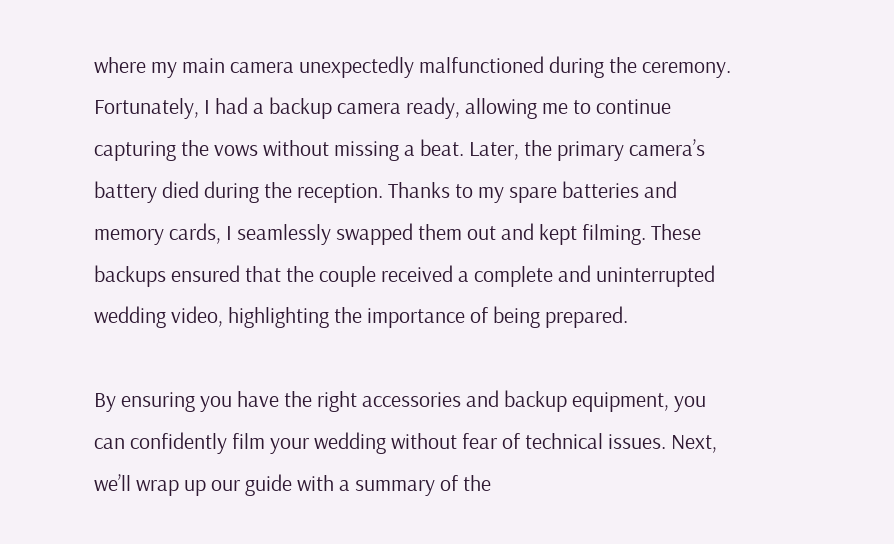where my main camera unexpectedly malfunctioned during the ceremony. Fortunately, I had a backup camera ready, allowing me to continue capturing the vows without missing a beat. Later, the primary camera’s battery died during the reception. Thanks to my spare batteries and memory cards, I seamlessly swapped them out and kept filming. These backups ensured that the couple received a complete and uninterrupted wedding video, highlighting the importance of being prepared.

By ensuring you have the right accessories and backup equipment, you can confidently film your wedding without fear of technical issues. Next, we’ll wrap up our guide with a summary of the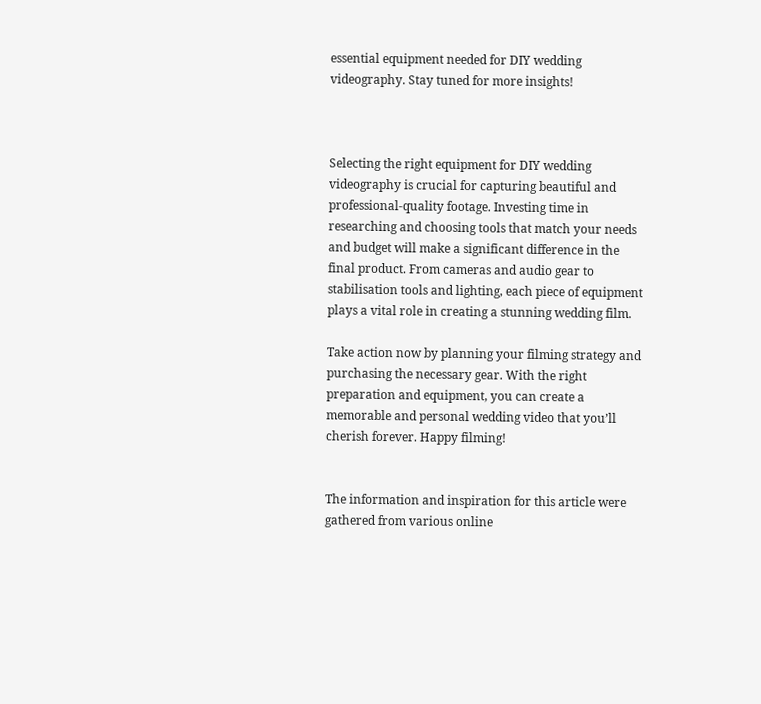essential equipment needed for DIY wedding videography. Stay tuned for more insights!



Selecting the right equipment for DIY wedding videography is crucial for capturing beautiful and professional-quality footage. Investing time in researching and choosing tools that match your needs and budget will make a significant difference in the final product. From cameras and audio gear to stabilisation tools and lighting, each piece of equipment plays a vital role in creating a stunning wedding film.

Take action now by planning your filming strategy and purchasing the necessary gear. With the right preparation and equipment, you can create a memorable and personal wedding video that you’ll cherish forever. Happy filming!


The information and inspiration for this article were gathered from various online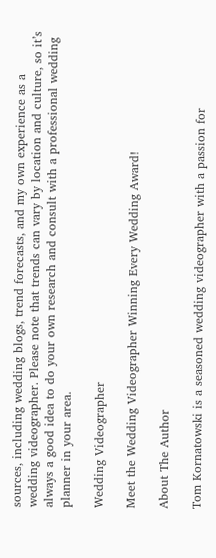sources, including wedding blogs, trend forecasts, and my own experience as a wedding videographer. Please note that trends can vary by location and culture, so it’s always a good idea to do your own research and consult with a professional wedding planner in your area.

Wedding Videographer

Meet the Wedding Videographer Winning Every Wedding Award!

About The Author

Tom Kornatowski is a seasoned wedding videographer with a passion for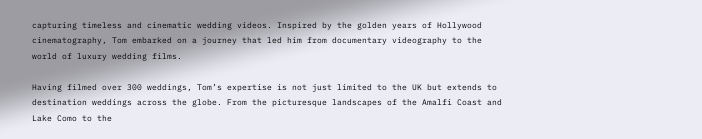capturing timeless and cinematic wedding videos. Inspired by the golden years of Hollywood cinematography, Tom embarked on a journey that led him from documentary videography to the world of luxury wedding films.

Having filmed over 300 weddings, Tom’s expertise is not just limited to the UK but extends to destination weddings across the globe. From the picturesque landscapes of the Amalfi Coast and Lake Como to the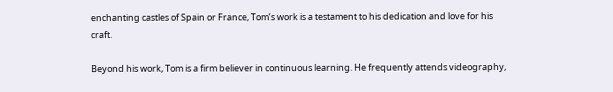enchanting castles of Spain or France, Tom’s work is a testament to his dedication and love for his craft.

Beyond his work, Tom is a firm believer in continuous learning. He frequently attends videography,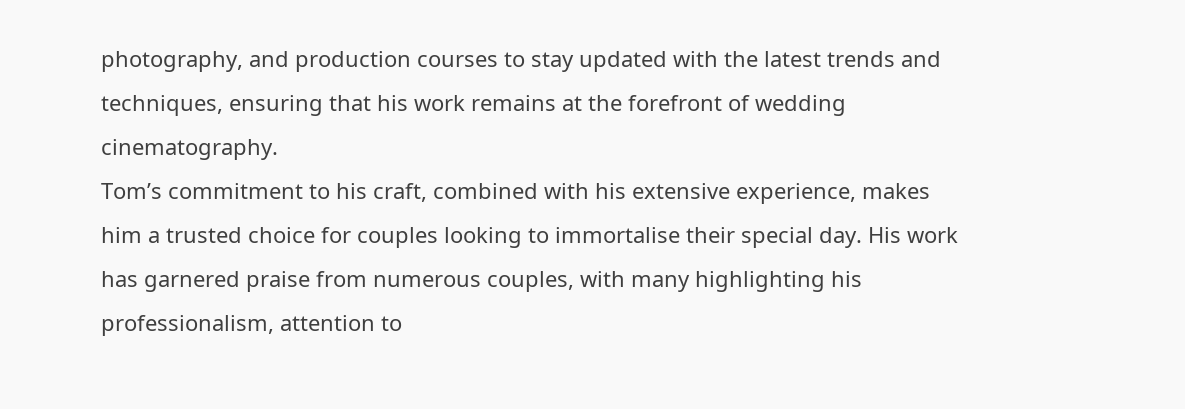photography, and production courses to stay updated with the latest trends and techniques, ensuring that his work remains at the forefront of wedding cinematography.
Tom’s commitment to his craft, combined with his extensive experience, makes him a trusted choice for couples looking to immortalise their special day. His work has garnered praise from numerous couples, with many highlighting his professionalism, attention to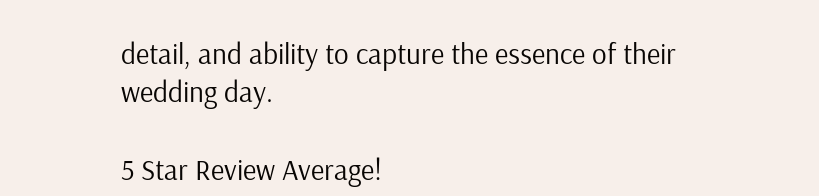detail, and ability to capture the essence of their wedding day.

5 Star Review Average!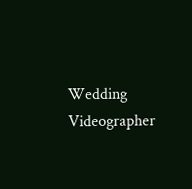Wedding Videographer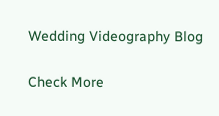Wedding Videography Blog

Check More